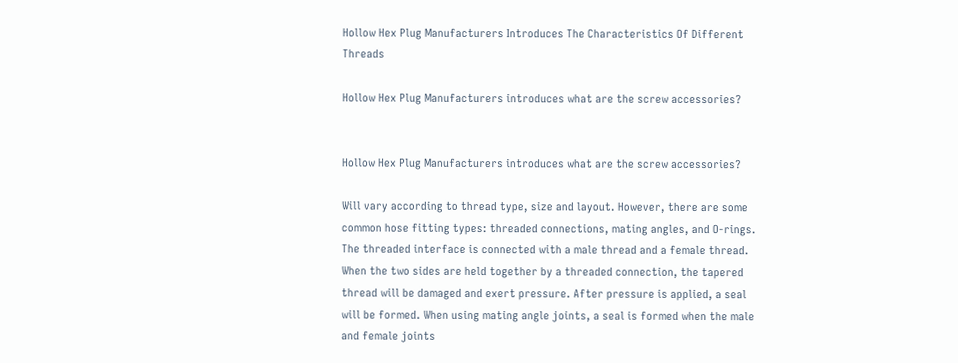Hollow Hex Plug Manufacturers Introduces The Characteristics Of Different Threads

Hollow Hex Plug Manufacturers introduces what are the screw accessories?


Hollow Hex Plug Manufacturers introduces what are the screw accessories?

Will vary according to thread type, size and layout. However, there are some common hose fitting types: threaded connections, mating angles, and O-rings. The threaded interface is connected with a male thread and a female thread. When the two sides are held together by a threaded connection, the tapered thread will be damaged and exert pressure. After pressure is applied, a seal will be formed. When using mating angle joints, a seal is formed when the male and female joints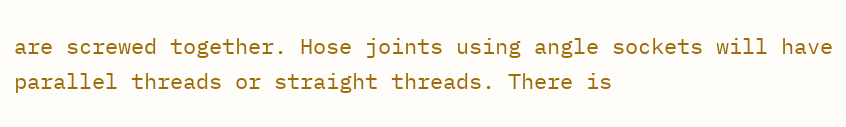are screwed together. Hose joints using angle sockets will have parallel threads or straight threads. There is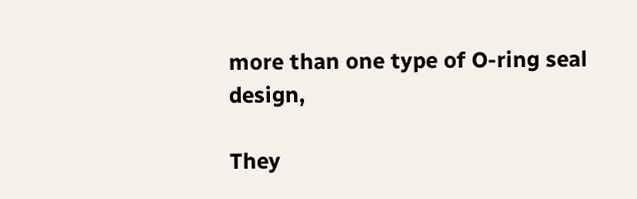more than one type of O-ring seal design,

They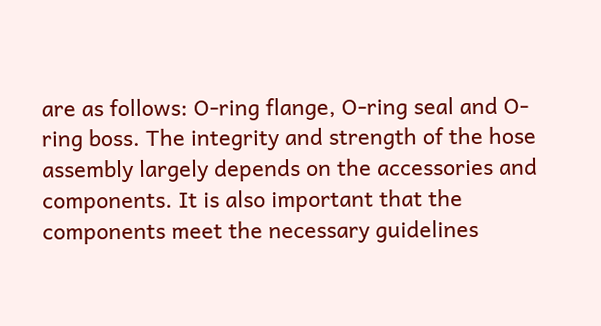are as follows: O-ring flange, O-ring seal and O-ring boss. The integrity and strength of the hose assembly largely depends on the accessories and components. It is also important that the components meet the necessary guidelines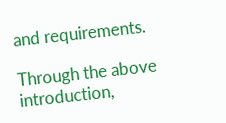and requirements.

Through the above introduction,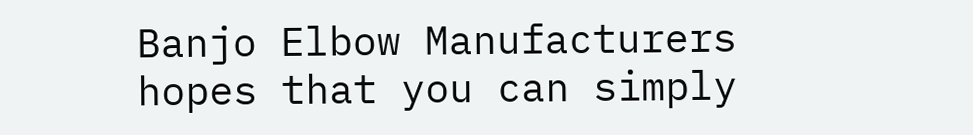Banjo Elbow Manufacturers hopes that you can simply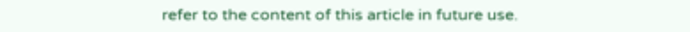refer to the content of this article in future use.